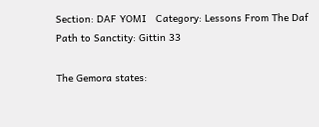Section: DAF YOMI   Category: Lessons From The Daf
Path to Sanctity: Gittin 33

The Gemora states: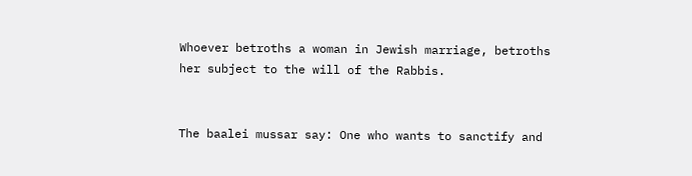Whoever betroths a woman in Jewish marriage, betroths her subject to the will of the Rabbis.


The baalei mussar say: One who wants to sanctify and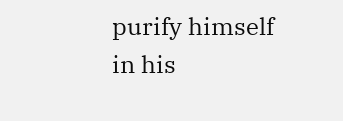purify himself in his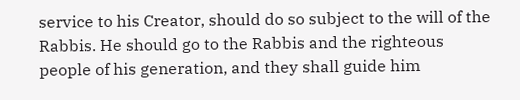service to his Creator, should do so subject to the will of the Rabbis. He should go to the Rabbis and the righteous people of his generation, and they shall guide him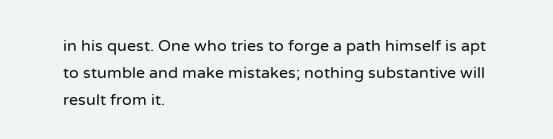in his quest. One who tries to forge a path himself is apt to stumble and make mistakes; nothing substantive will result from it.